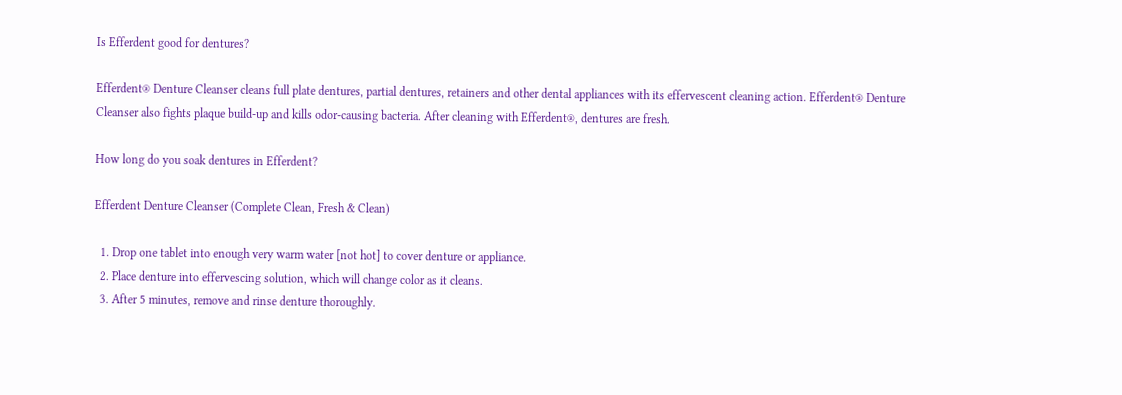Is Efferdent good for dentures?

Efferdent® Denture Cleanser cleans full plate dentures, partial dentures, retainers and other dental appliances with its effervescent cleaning action. Efferdent® Denture Cleanser also fights plaque build-up and kills odor-causing bacteria. After cleaning with Efferdent®, dentures are fresh.

How long do you soak dentures in Efferdent?

Efferdent Denture Cleanser (Complete Clean, Fresh & Clean)

  1. Drop one tablet into enough very warm water [not hot] to cover denture or appliance.
  2. Place denture into effervescing solution, which will change color as it cleans.
  3. After 5 minutes, remove and rinse denture thoroughly.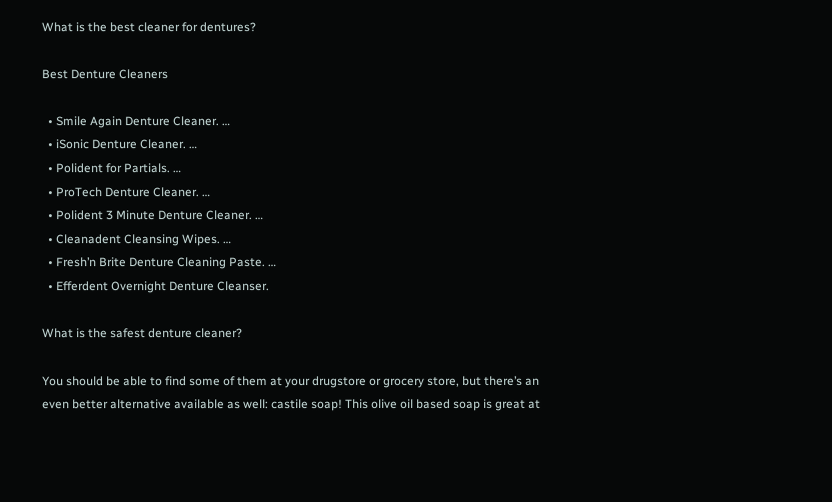What is the best cleaner for dentures?

Best Denture Cleaners

  • Smile Again Denture Cleaner. …
  • iSonic Denture Cleaner. …
  • Polident for Partials. …
  • ProTech Denture Cleaner. …
  • Polident 3 Minute Denture Cleaner. …
  • Cleanadent Cleansing Wipes. …
  • Fresh’n Brite Denture Cleaning Paste. …
  • Efferdent Overnight Denture Cleanser.

What is the safest denture cleaner?

You should be able to find some of them at your drugstore or grocery store, but there’s an even better alternative available as well: castile soap! This olive oil based soap is great at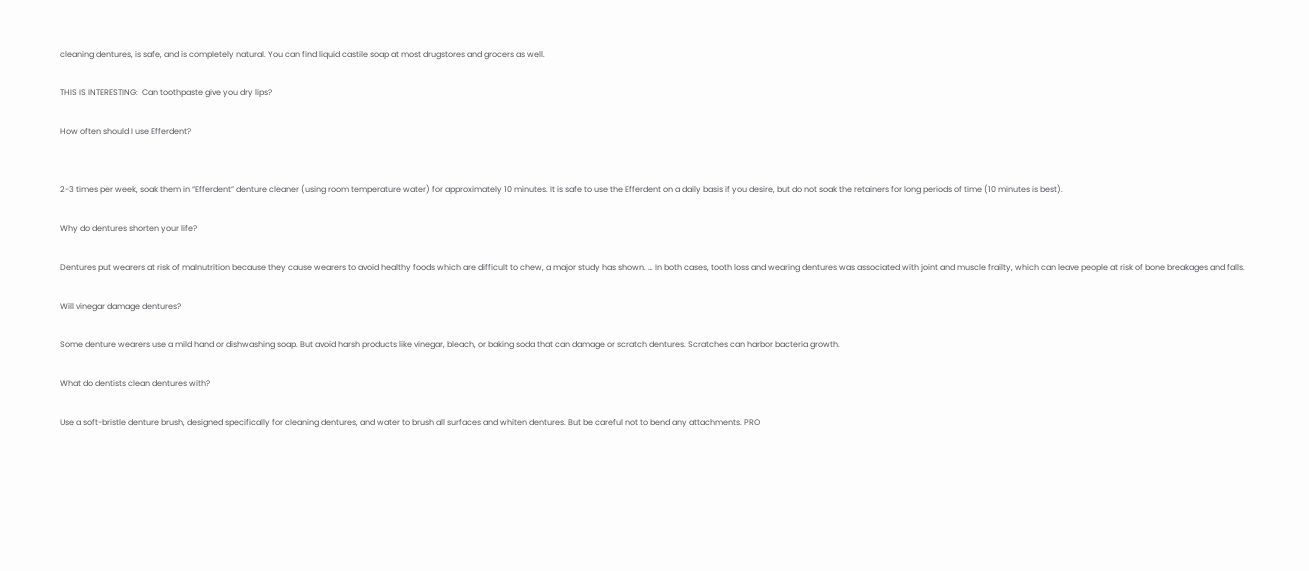cleaning dentures, is safe, and is completely natural. You can find liquid castile soap at most drugstores and grocers as well.

THIS IS INTERESTING:  Can toothpaste give you dry lips?

How often should I use Efferdent?


2-3 times per week, soak them in “Efferdent” denture cleaner (using room temperature water) for approximately 10 minutes. It is safe to use the Efferdent on a daily basis if you desire, but do not soak the retainers for long periods of time (10 minutes is best).

Why do dentures shorten your life?

Dentures put wearers at risk of malnutrition because they cause wearers to avoid healthy foods which are difficult to chew, a major study has shown. … In both cases, tooth loss and wearing dentures was associated with joint and muscle frailty, which can leave people at risk of bone breakages and falls.

Will vinegar damage dentures?

Some denture wearers use a mild hand or dishwashing soap. But avoid harsh products like vinegar, bleach, or baking soda that can damage or scratch dentures. Scratches can harbor bacteria growth.

What do dentists clean dentures with?

Use a soft-bristle denture brush, designed specifically for cleaning dentures, and water to brush all surfaces and whiten dentures. But be careful not to bend any attachments. PRO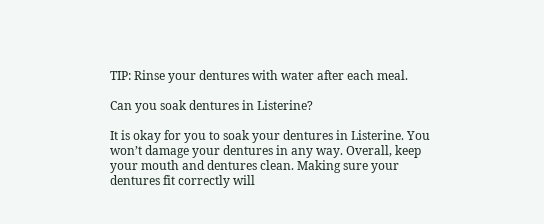TIP: Rinse your dentures with water after each meal.

Can you soak dentures in Listerine?

It is okay for you to soak your dentures in Listerine. You won’t damage your dentures in any way. Overall, keep your mouth and dentures clean. Making sure your dentures fit correctly will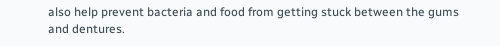also help prevent bacteria and food from getting stuck between the gums and dentures.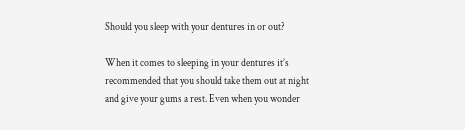Should you sleep with your dentures in or out?

When it comes to sleeping in your dentures it’s recommended that you should take them out at night and give your gums a rest. Even when you wonder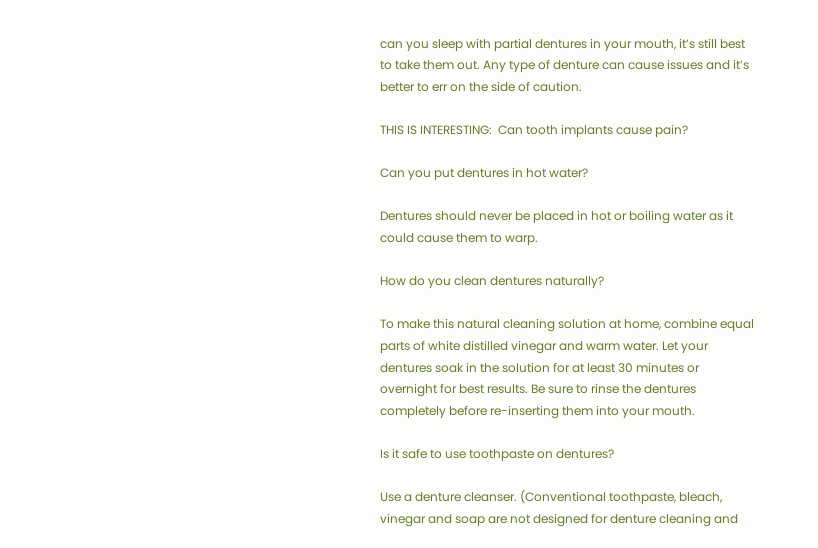can you sleep with partial dentures in your mouth, it’s still best to take them out. Any type of denture can cause issues and it’s better to err on the side of caution.

THIS IS INTERESTING:  Can tooth implants cause pain?

Can you put dentures in hot water?

Dentures should never be placed in hot or boiling water as it could cause them to warp.

How do you clean dentures naturally?

To make this natural cleaning solution at home, combine equal parts of white distilled vinegar and warm water. Let your dentures soak in the solution for at least 30 minutes or overnight for best results. Be sure to rinse the dentures completely before re-inserting them into your mouth.

Is it safe to use toothpaste on dentures?

Use a denture cleanser. (Conventional toothpaste, bleach, vinegar and soap are not designed for denture cleaning and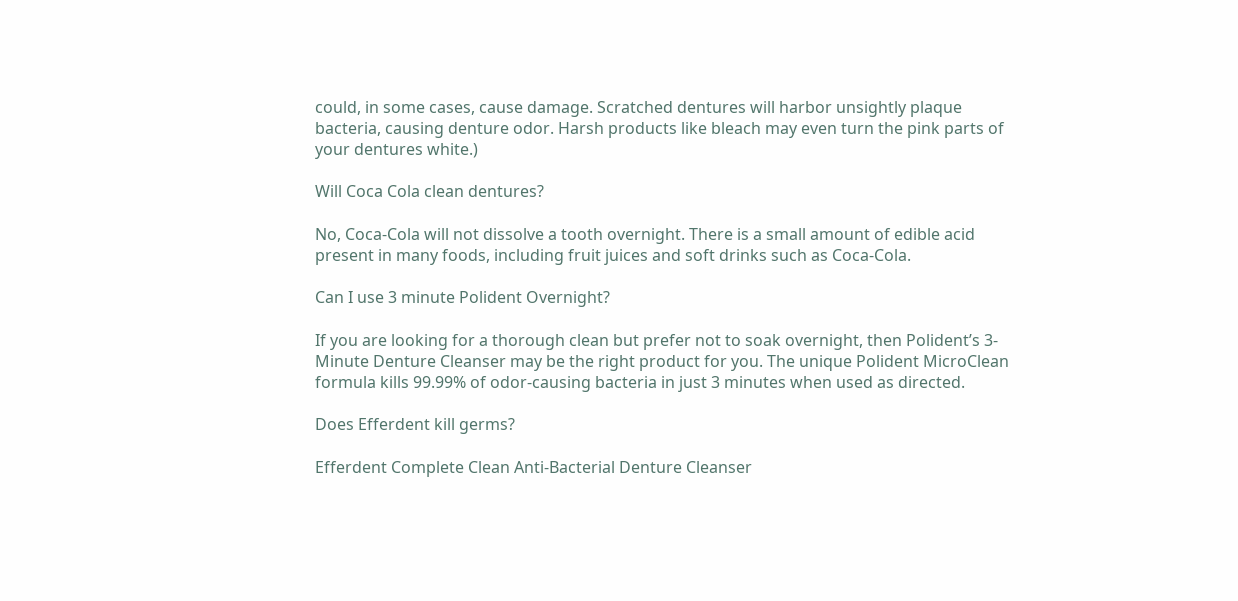could, in some cases, cause damage. Scratched dentures will harbor unsightly plaque bacteria, causing denture odor. Harsh products like bleach may even turn the pink parts of your dentures white.)

Will Coca Cola clean dentures?

No, Coca-Cola will not dissolve a tooth overnight. There is a small amount of edible acid present in many foods, including fruit juices and soft drinks such as Coca-Cola.

Can I use 3 minute Polident Overnight?

If you are looking for a thorough clean but prefer not to soak overnight, then Polident’s 3-Minute Denture Cleanser may be the right product for you. The unique Polident MicroClean formula kills 99.99% of odor-causing bacteria in just 3 minutes when used as directed.

Does Efferdent kill germs?

Efferdent Complete Clean Anti-Bacterial Denture Cleanser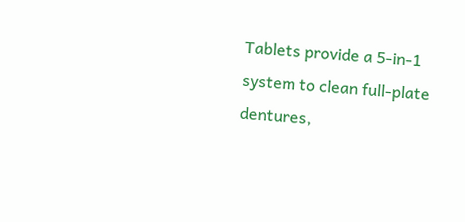Tablets provide a 5-in-1 system to clean full-plate dentures,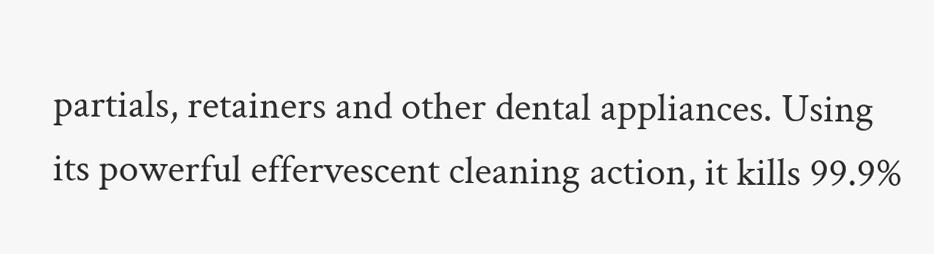partials, retainers and other dental appliances. Using its powerful effervescent cleaning action, it kills 99.9%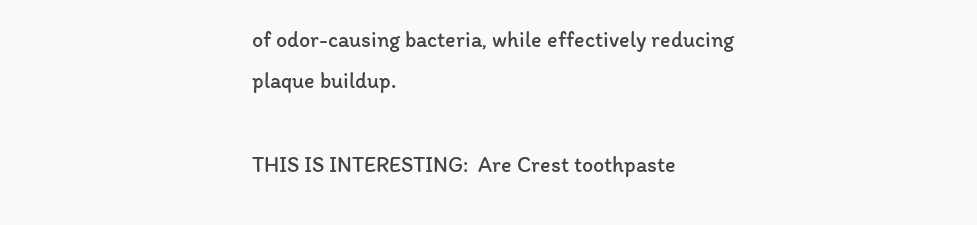of odor-causing bacteria, while effectively reducing plaque buildup.

THIS IS INTERESTING:  Are Crest toothpaste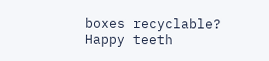boxes recyclable?
Happy teeth